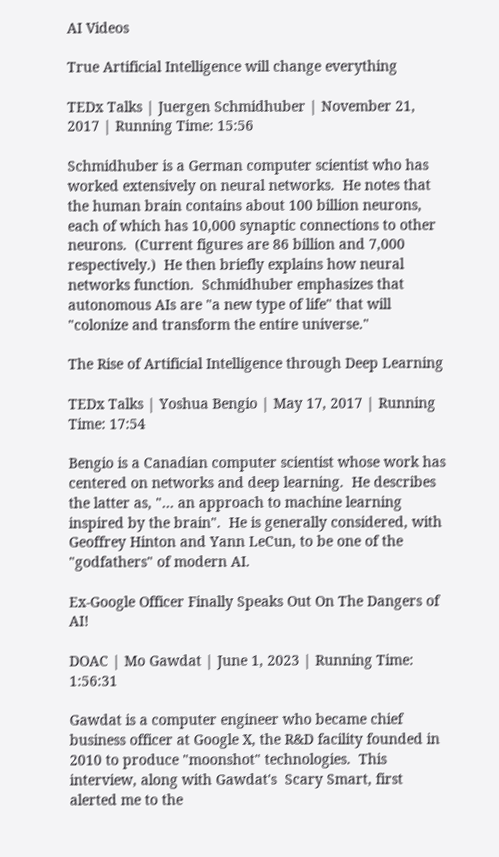AI Videos

True Artificial Intelligence will change everything

TEDx Talks | Juergen Schmidhuber | November 21, 2017 | Running Time: 15:56

Schmidhuber is a German computer scientist who has worked extensively on neural networks.  He notes that the human brain contains about 100 billion neurons, each of which has 10,000 synaptic connections to other neurons.  (Current figures are 86 billion and 7,000 respectively.)  He then briefly explains how neural networks function.  Schmidhuber emphasizes that autonomous AIs are "a new type of life" that will "colonize and transform the entire universe."

The Rise of Artificial Intelligence through Deep Learning

TEDx Talks | Yoshua Bengio | May 17, 2017 | Running Time: 17:54

Bengio is a Canadian computer scientist whose work has centered on networks and deep learning.  He describes the latter as, "… an approach to machine learning inspired by the brain".  He is generally considered, with Geoffrey Hinton and Yann LeCun, to be one of the "godfathers" of modern AI.

Ex-Google Officer Finally Speaks Out On The Dangers of AI!

DOAC | Mo Gawdat | June 1, 2023 | Running Time: 1:56:31

Gawdat is a computer engineer who became chief business officer at Google X, the R&D facility founded in 2010 to produce "moonshot" technologies.  This interview, along with Gawdat's  Scary Smart, first alerted me to the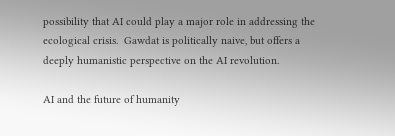possibility that AI could play a major role in addressing the ecological crisis.  Gawdat is politically naive, but offers a deeply humanistic perspective on the AI revolution.

AI and the future of humanity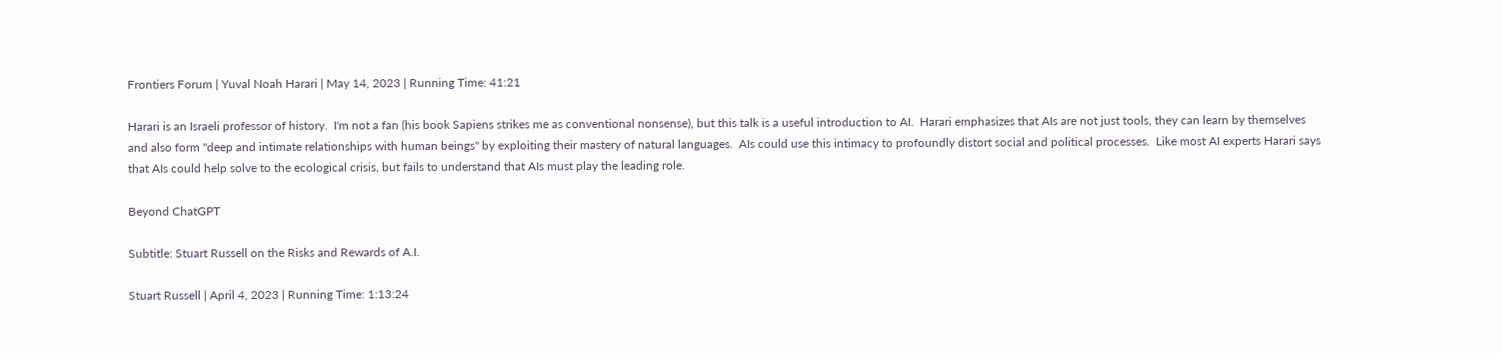Frontiers Forum | Yuval Noah Harari | May 14, 2023 | Running Time: 41:21

Harari is an Israeli professor of history.  I'm not a fan (his book Sapiens strikes me as conventional nonsense), but this talk is a useful introduction to AI.  Harari emphasizes that AIs are not just tools, they can learn by themselves and also form "deep and intimate relationships with human beings" by exploiting their mastery of natural languages.  AIs could use this intimacy to profoundly distort social and political processes.  Like most AI experts Harari says that AIs could help solve to the ecological crisis, but fails to understand that AIs must play the leading role.

Beyond ChatGPT

Subtitle: Stuart Russell on the Risks and Rewards of A.I.

Stuart Russell | April 4, 2023 | Running Time: 1:13:24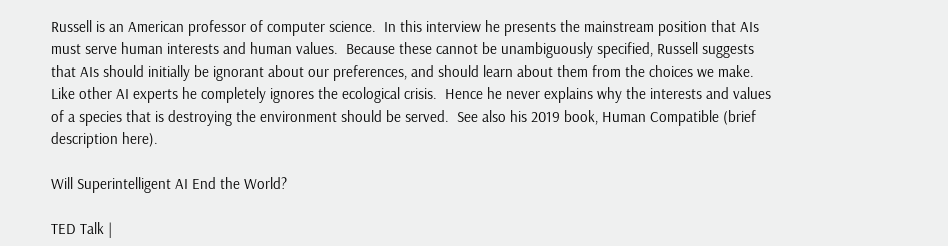Russell is an American professor of computer science.  In this interview he presents the mainstream position that AIs must serve human interests and human values.  Because these cannot be unambiguously specified, Russell suggests that AIs should initially be ignorant about our preferences, and should learn about them from the choices we make.  Like other AI experts he completely ignores the ecological crisis.  Hence he never explains why the interests and values of a species that is destroying the environment should be served.  See also his 2019 book, Human Compatible (brief description here).

Will Superintelligent AI End the World?

TED Talk |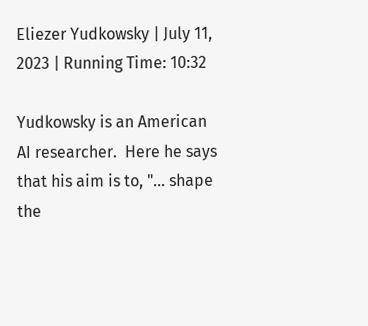Eliezer Yudkowsky | July 11, 2023 | Running Time: 10:32

Yudkowsky is an American AI researcher.  Here he says that his aim is to, "… shape the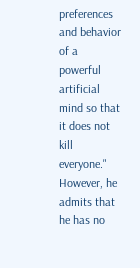preferences and behavior of a powerful artificial mind so that it does not kill everyone."  However, he admits that he has no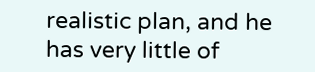realistic plan, and he has very little of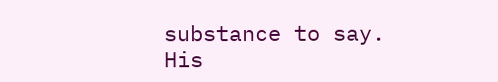substance to say.  His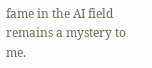fame in the AI field remains a mystery to me.